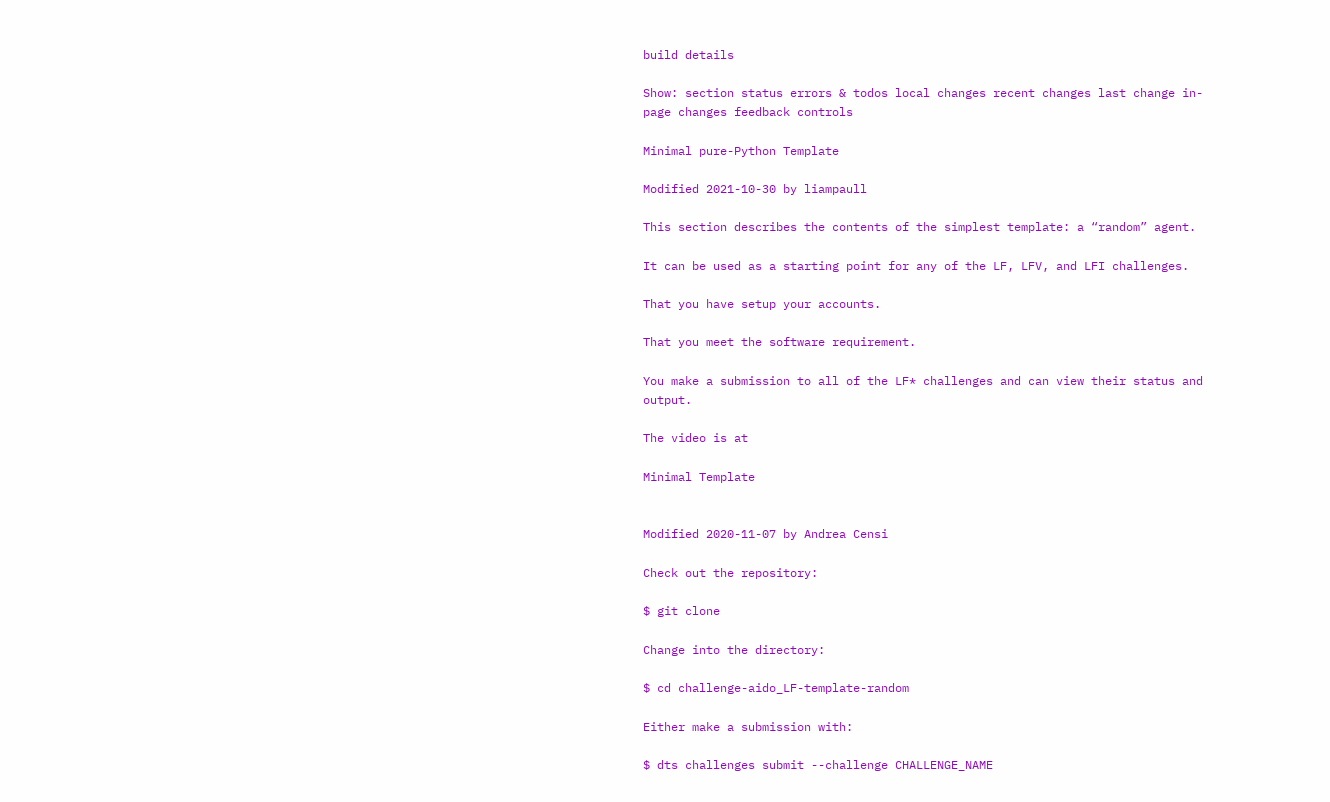build details

Show: section status errors & todos local changes recent changes last change in-page changes feedback controls

Minimal pure-Python Template

Modified 2021-10-30 by liampaull

This section describes the contents of the simplest template: a “random” agent.

It can be used as a starting point for any of the LF, LFV, and LFI challenges.

That you have setup your accounts.

That you meet the software requirement.

You make a submission to all of the LF* challenges and can view their status and output.

The video is at

Minimal Template


Modified 2020-11-07 by Andrea Censi

Check out the repository:

$ git clone

Change into the directory:

$ cd challenge-aido_LF-template-random

Either make a submission with:

$ dts challenges submit --challenge CHALLENGE_NAME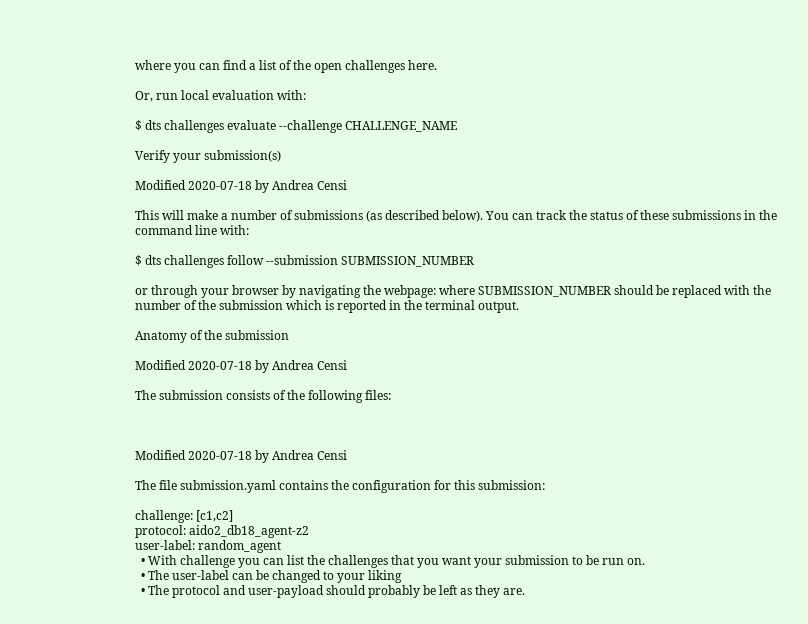where you can find a list of the open challenges here.

Or, run local evaluation with:

$ dts challenges evaluate --challenge CHALLENGE_NAME

Verify your submission(s)

Modified 2020-07-18 by Andrea Censi

This will make a number of submissions (as described below). You can track the status of these submissions in the command line with:

$ dts challenges follow --submission SUBMISSION_NUMBER

or through your browser by navigating the webpage: where SUBMISSION_NUMBER should be replaced with the number of the submission which is reported in the terminal output.

Anatomy of the submission

Modified 2020-07-18 by Andrea Censi

The submission consists of the following files:



Modified 2020-07-18 by Andrea Censi

The file submission.yaml contains the configuration for this submission:

challenge: [c1,c2]
protocol: aido2_db18_agent-z2
user-label: random_agent
  • With challenge you can list the challenges that you want your submission to be run on.
  • The user-label can be changed to your liking
  • The protocol and user-payload should probably be left as they are.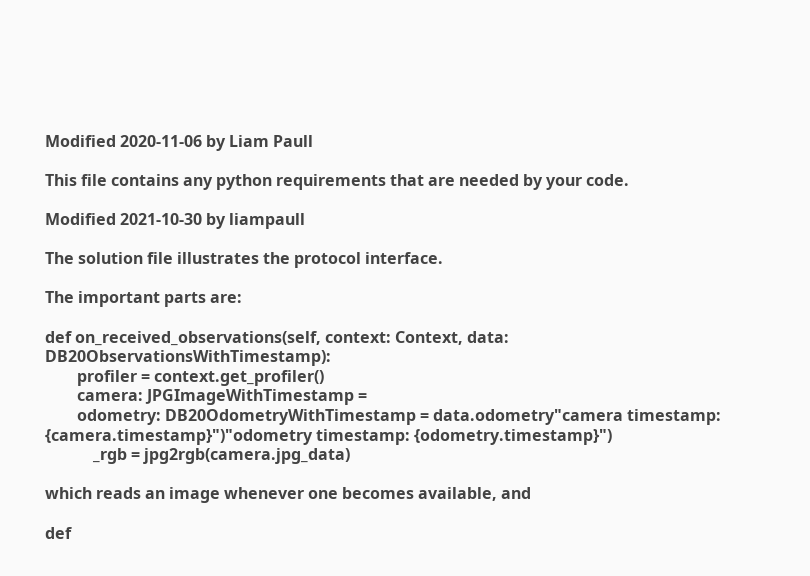Modified 2020-11-06 by Liam Paull

This file contains any python requirements that are needed by your code.

Modified 2021-10-30 by liampaull

The solution file illustrates the protocol interface.

The important parts are:

def on_received_observations(self, context: Context, data: DB20ObservationsWithTimestamp):
        profiler = context.get_profiler()
        camera: JPGImageWithTimestamp =
        odometry: DB20OdometryWithTimestamp = data.odometry"camera timestamp: {camera.timestamp}")"odometry timestamp: {odometry.timestamp}")
            _rgb = jpg2rgb(camera.jpg_data)

which reads an image whenever one becomes available, and

def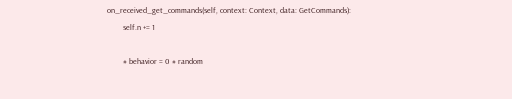on_received_get_commands(self, context: Context, data: GetCommands):
        self.n += 1

        # behavior = 0 # random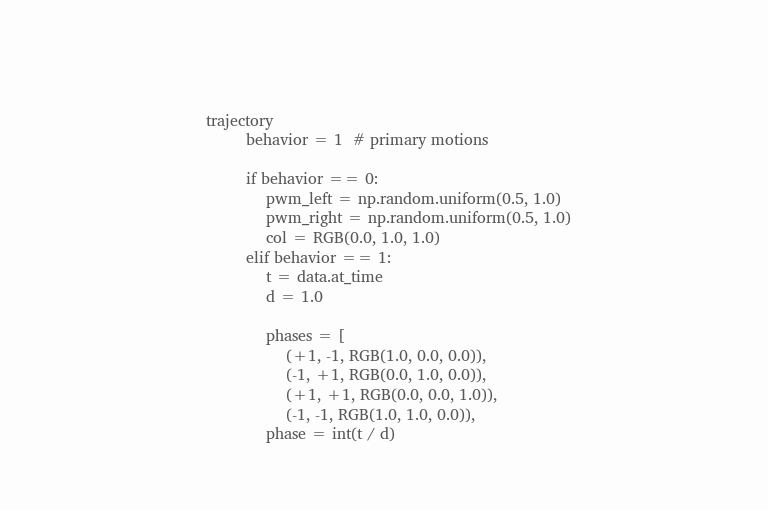trajectory
        behavior = 1  # primary motions

        if behavior == 0:
            pwm_left = np.random.uniform(0.5, 1.0)
            pwm_right = np.random.uniform(0.5, 1.0)
            col = RGB(0.0, 1.0, 1.0)
        elif behavior == 1:
            t = data.at_time
            d = 1.0

            phases = [
                (+1, -1, RGB(1.0, 0.0, 0.0)),
                (-1, +1, RGB(0.0, 1.0, 0.0)),
                (+1, +1, RGB(0.0, 0.0, 1.0)),
                (-1, -1, RGB(1.0, 1.0, 0.0)),
            phase = int(t / d)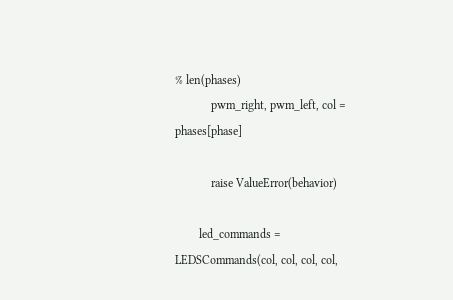% len(phases)
            pwm_right, pwm_left, col = phases[phase]

            raise ValueError(behavior)

        led_commands = LEDSCommands(col, col, col, col,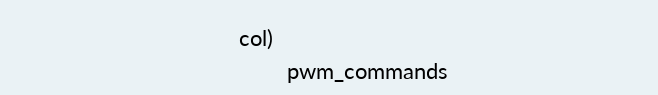col)
        pwm_commands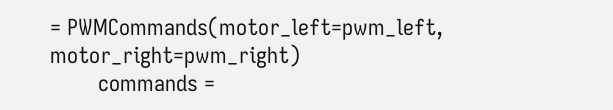= PWMCommands(motor_left=pwm_left, motor_right=pwm_right)
        commands =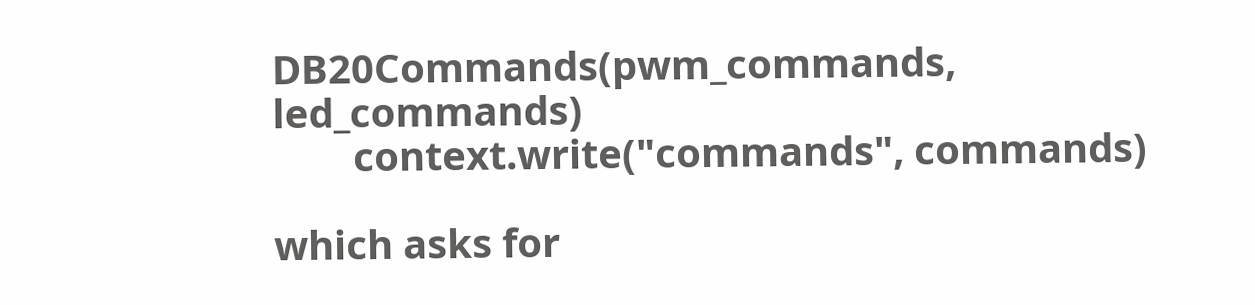DB20Commands(pwm_commands, led_commands)
        context.write("commands", commands)

which asks for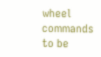wheel commands to be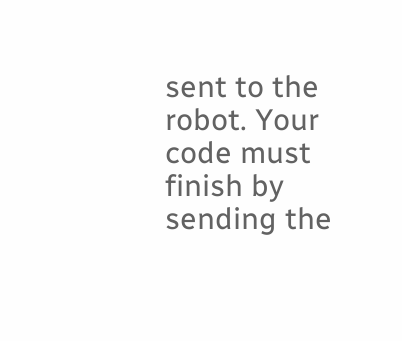sent to the robot. Your code must finish by sending the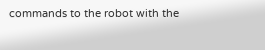commands to the robot with the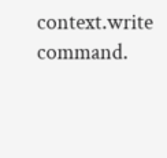context.write command.